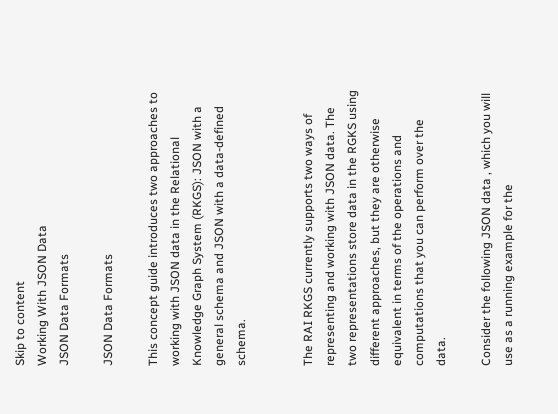Skip to content
Working With JSON Data
JSON Data Formats

JSON Data Formats

This concept guide introduces two approaches to working with JSON data in the Relational Knowledge Graph System (RKGS): JSON with a general schema and JSON with a data-defined schema.


The RAI RKGS currently supports two ways of representing and working with JSON data. The two representations store data in the RGKS using different approaches, but they are otherwise equivalent in terms of the operations and computations that you can perform over the data.

Consider the following JSON data , which you will use as a running example for the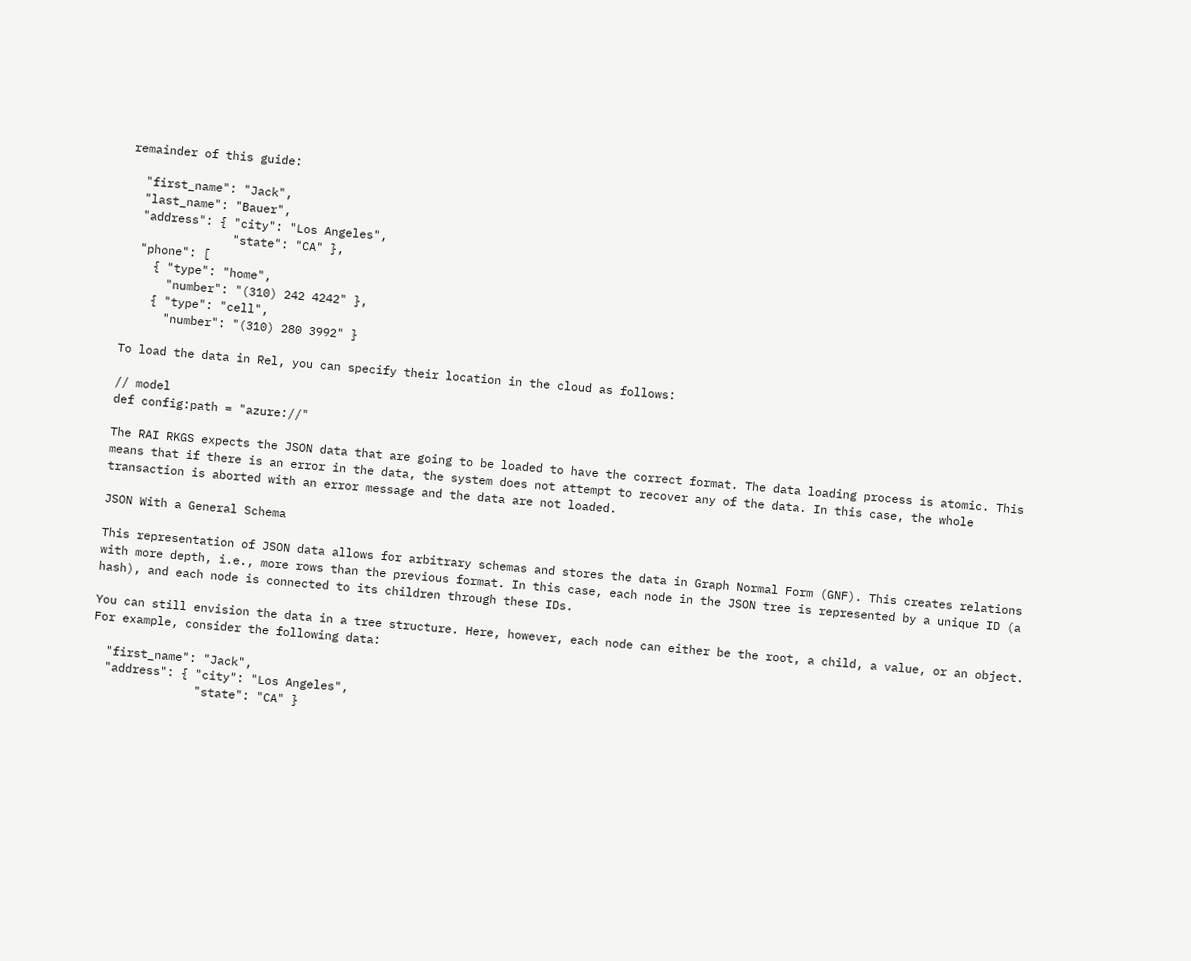remainder of this guide:

  "first_name": "Jack",
  "last_name": "Bauer",
  "address": { "city": "Los Angeles",
               "state": "CA" },
  "phone": [
    { "type": "home",
      "number": "(310) 242 4242" },
    { "type": "cell",
      "number": "(310) 280 3992" }

To load the data in Rel, you can specify their location in the cloud as follows:

// model
def config:path = "azure://"

The RAI RKGS expects the JSON data that are going to be loaded to have the correct format. The data loading process is atomic. This means that if there is an error in the data, the system does not attempt to recover any of the data. In this case, the whole transaction is aborted with an error message and the data are not loaded.

JSON With a General Schema

This representation of JSON data allows for arbitrary schemas and stores the data in Graph Normal Form (GNF). This creates relations with more depth, i.e., more rows than the previous format. In this case, each node in the JSON tree is represented by a unique ID (a hash), and each node is connected to its children through these IDs.

You can still envision the data in a tree structure. Here, however, each node can either be the root, a child, a value, or an object. For example, consider the following data:

  "first_name": "Jack",
  "address": { "city": "Los Angeles",
               "state": "CA" }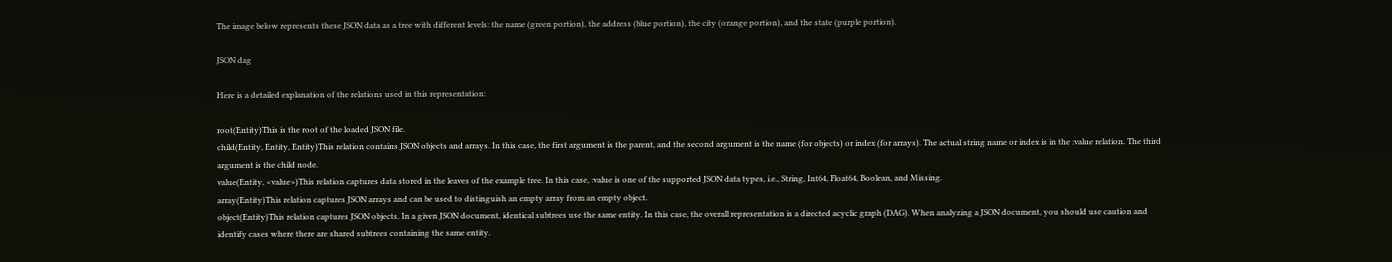The image below represents these JSON data as a tree with different levels: the name (green portion), the address (blue portion), the city (orange portion), and the state (purple portion).

JSON dag

Here is a detailed explanation of the relations used in this representation:

root(Entity)This is the root of the loaded JSON file.
child(Entity, Entity, Entity)This relation contains JSON objects and arrays. In this case, the first argument is the parent, and the second argument is the name (for objects) or index (for arrays). The actual string name or index is in the :value relation. The third argument is the child node.
value(Entity, <value>)This relation captures data stored in the leaves of the example tree. In this case, :value is one of the supported JSON data types, i.e., String, Int64, Float64, Boolean, and Missing.
array(Entity)This relation captures JSON arrays and can be used to distinguish an empty array from an empty object.
object(Entity)This relation captures JSON objects. In a given JSON document, identical subtrees use the same entity. In this case, the overall representation is a directed acyclic graph (DAG). When analyzing a JSON document, you should use caution and identify cases where there are shared subtrees containing the same entity.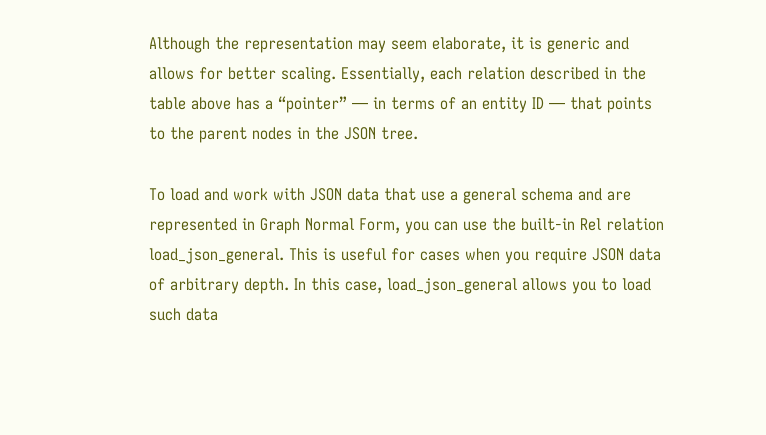Although the representation may seem elaborate, it is generic and allows for better scaling. Essentially, each relation described in the table above has a “pointer” — in terms of an entity ID — that points to the parent nodes in the JSON tree.

To load and work with JSON data that use a general schema and are represented in Graph Normal Form, you can use the built-in Rel relation load_json_general. This is useful for cases when you require JSON data of arbitrary depth. In this case, load_json_general allows you to load such data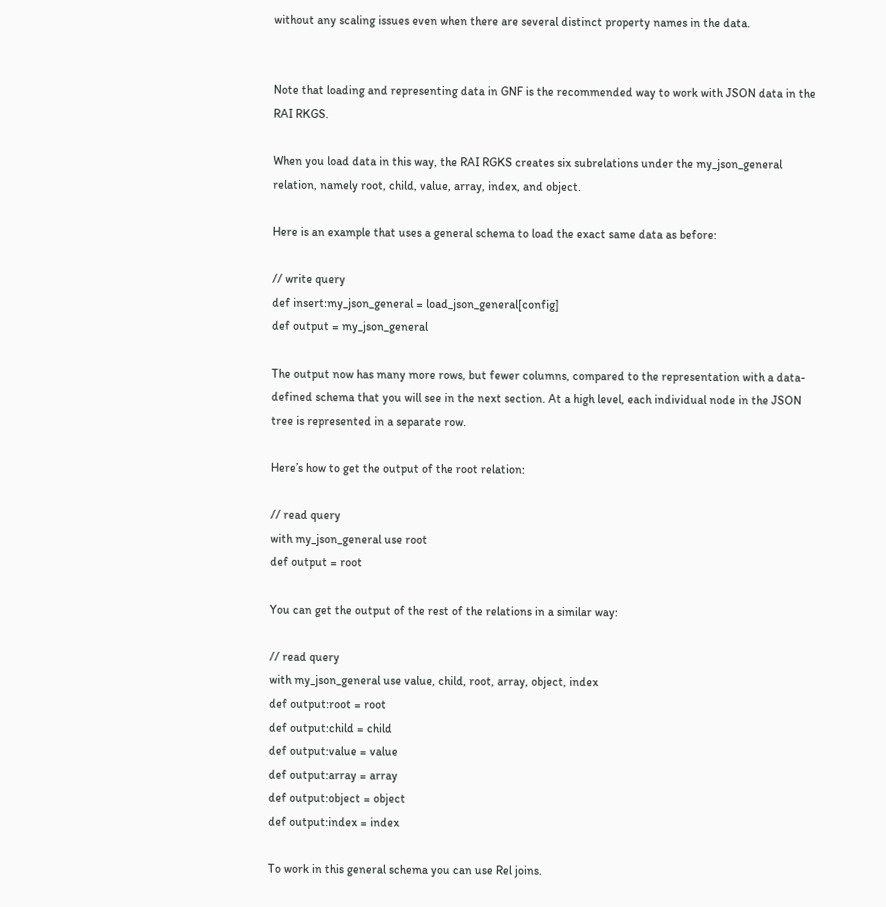without any scaling issues even when there are several distinct property names in the data.


Note that loading and representing data in GNF is the recommended way to work with JSON data in the RAI RKGS.

When you load data in this way, the RAI RGKS creates six subrelations under the my_json_general relation, namely root, child, value, array, index, and object.

Here is an example that uses a general schema to load the exact same data as before:

// write query
def insert:my_json_general = load_json_general[config]
def output = my_json_general

The output now has many more rows, but fewer columns, compared to the representation with a data-defined schema that you will see in the next section. At a high level, each individual node in the JSON tree is represented in a separate row.

Here’s how to get the output of the root relation:

// read query
with my_json_general use root
def output = root

You can get the output of the rest of the relations in a similar way:

// read query
with my_json_general use value, child, root, array, object, index
def output:root = root
def output:child = child
def output:value = value
def output:array = array
def output:object = object
def output:index = index

To work in this general schema you can use Rel joins.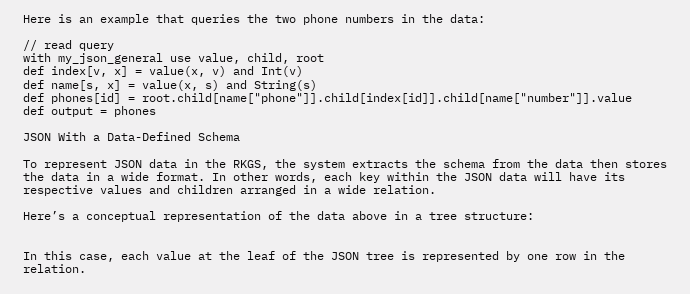Here is an example that queries the two phone numbers in the data:

// read query
with my_json_general use value, child, root
def index[v, x] = value(x, v) and Int(v)
def name[s, x] = value(x, s) and String(s)
def phones[id] = root.child[name["phone"]].child[index[id]].child[name["number"]].value
def output = phones

JSON With a Data-Defined Schema

To represent JSON data in the RKGS, the system extracts the schema from the data then stores the data in a wide format. In other words, each key within the JSON data will have its respective values and children arranged in a wide relation.

Here’s a conceptual representation of the data above in a tree structure:


In this case, each value at the leaf of the JSON tree is represented by one row in the relation.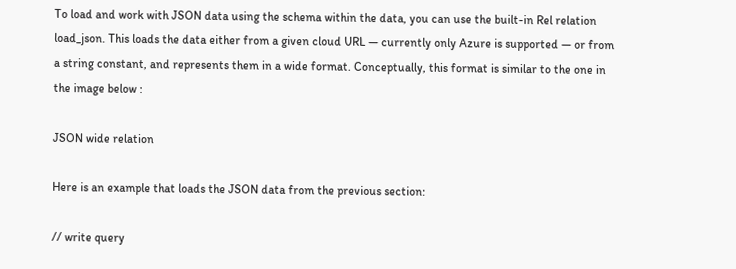To load and work with JSON data using the schema within the data, you can use the built-in Rel relation load_json. This loads the data either from a given cloud URL — currently only Azure is supported — or from a string constant, and represents them in a wide format. Conceptually, this format is similar to the one in the image below :

JSON wide relation

Here is an example that loads the JSON data from the previous section:

// write query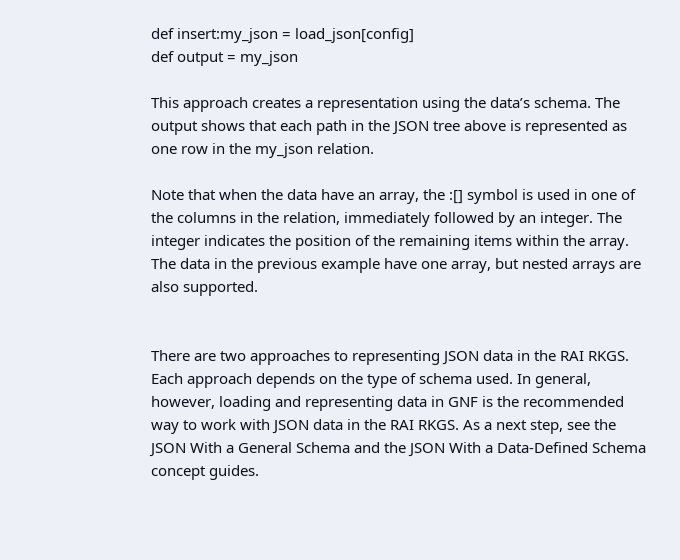def insert:my_json = load_json[config]
def output = my_json

This approach creates a representation using the data’s schema. The output shows that each path in the JSON tree above is represented as one row in the my_json relation.

Note that when the data have an array, the :[] symbol is used in one of the columns in the relation, immediately followed by an integer. The integer indicates the position of the remaining items within the array. The data in the previous example have one array, but nested arrays are also supported.


There are two approaches to representing JSON data in the RAI RKGS. Each approach depends on the type of schema used. In general, however, loading and representing data in GNF is the recommended way to work with JSON data in the RAI RKGS. As a next step, see the JSON With a General Schema and the JSON With a Data-Defined Schema concept guides.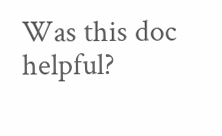Was this doc helpful?